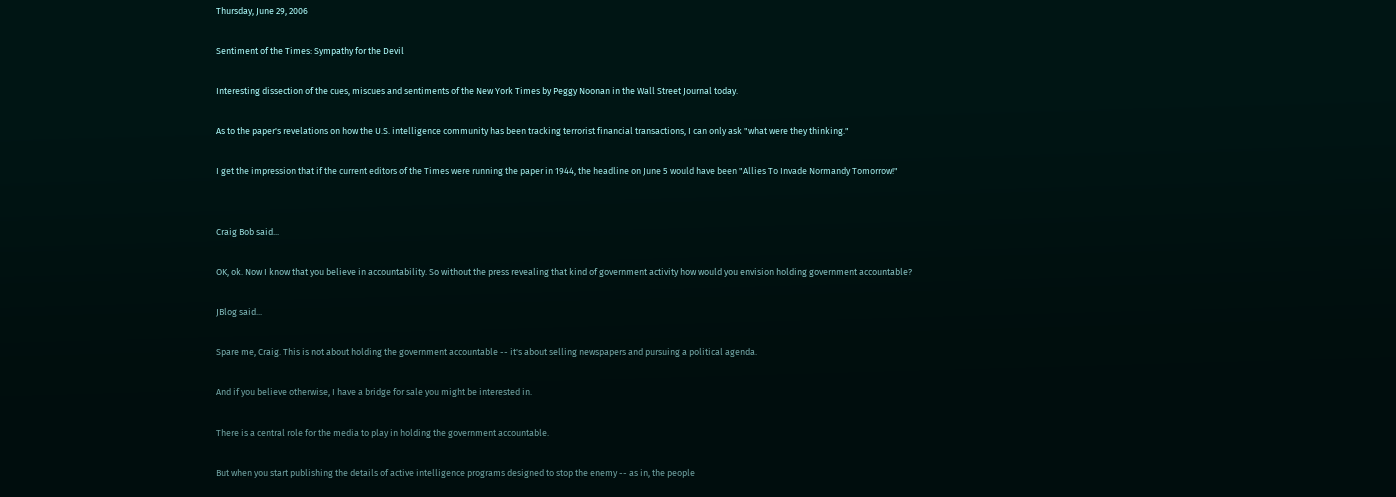Thursday, June 29, 2006

Sentiment of the Times: Sympathy for the Devil

Interesting dissection of the cues, miscues and sentiments of the New York Times by Peggy Noonan in the Wall Street Journal today.

As to the paper's revelations on how the U.S. intelligence community has been tracking terrorist financial transactions, I can only ask "what were they thinking."

I get the impression that if the current editors of the Times were running the paper in 1944, the headline on June 5 would have been "Allies To Invade Normandy Tomorrow!"


Craig Bob said...

OK, ok. Now I know that you believe in accountability. So without the press revealing that kind of government activity how would you envision holding government accountable?

JBlog said...

Spare me, Craig. This is not about holding the government accountable -- it's about selling newspapers and pursuing a political agenda.

And if you believe otherwise, I have a bridge for sale you might be interested in.

There is a central role for the media to play in holding the government accountable.

But when you start publishing the details of active intelligence programs designed to stop the enemy -- as in, the people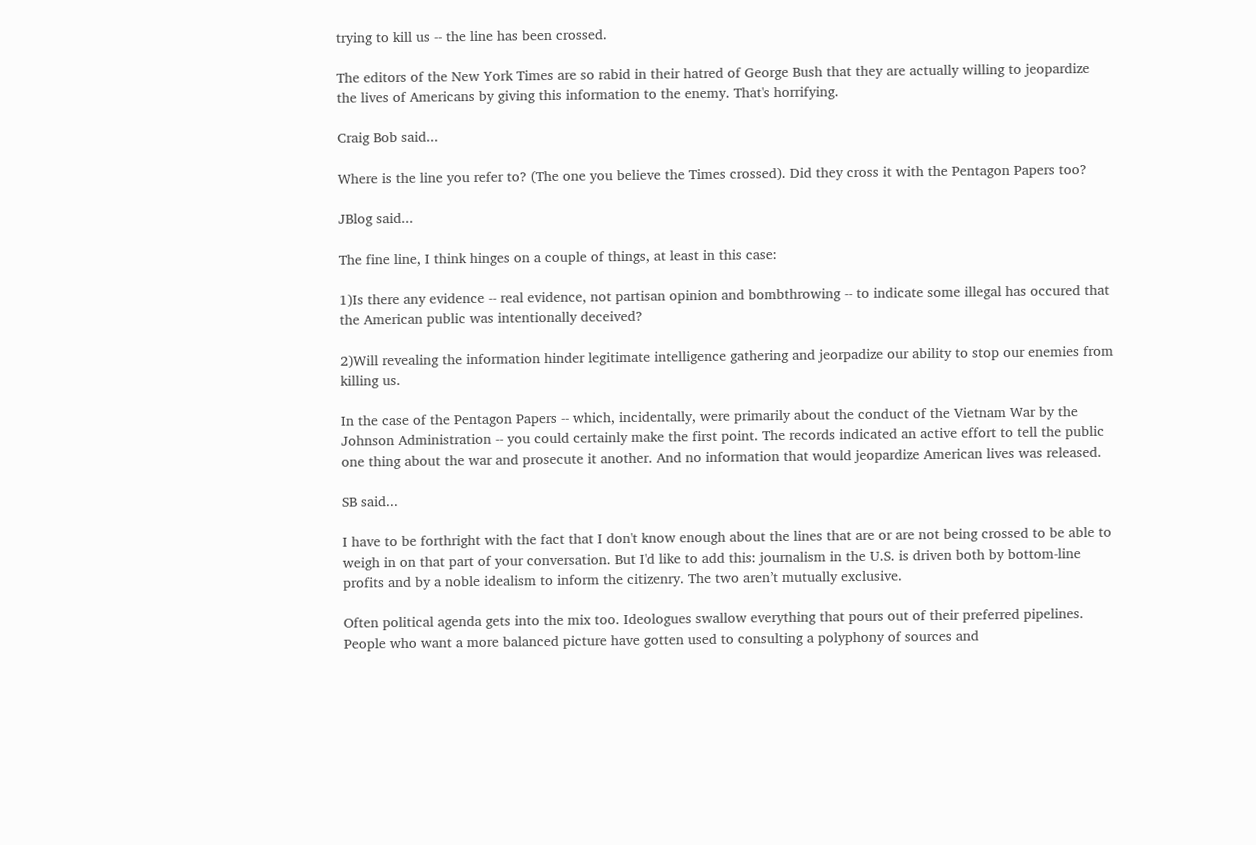trying to kill us -- the line has been crossed.

The editors of the New York Times are so rabid in their hatred of George Bush that they are actually willing to jeopardize the lives of Americans by giving this information to the enemy. That's horrifying.

Craig Bob said...

Where is the line you refer to? (The one you believe the Times crossed). Did they cross it with the Pentagon Papers too?

JBlog said...

The fine line, I think hinges on a couple of things, at least in this case:

1)Is there any evidence -- real evidence, not partisan opinion and bombthrowing -- to indicate some illegal has occured that the American public was intentionally deceived?

2)Will revealing the information hinder legitimate intelligence gathering and jeorpadize our ability to stop our enemies from killing us.

In the case of the Pentagon Papers -- which, incidentally, were primarily about the conduct of the Vietnam War by the Johnson Administration -- you could certainly make the first point. The records indicated an active effort to tell the public one thing about the war and prosecute it another. And no information that would jeopardize American lives was released.

SB said...

I have to be forthright with the fact that I don't know enough about the lines that are or are not being crossed to be able to weigh in on that part of your conversation. But I'd like to add this: journalism in the U.S. is driven both by bottom-line profits and by a noble idealism to inform the citizenry. The two aren’t mutually exclusive.

Often political agenda gets into the mix too. Ideologues swallow everything that pours out of their preferred pipelines. People who want a more balanced picture have gotten used to consulting a polyphony of sources and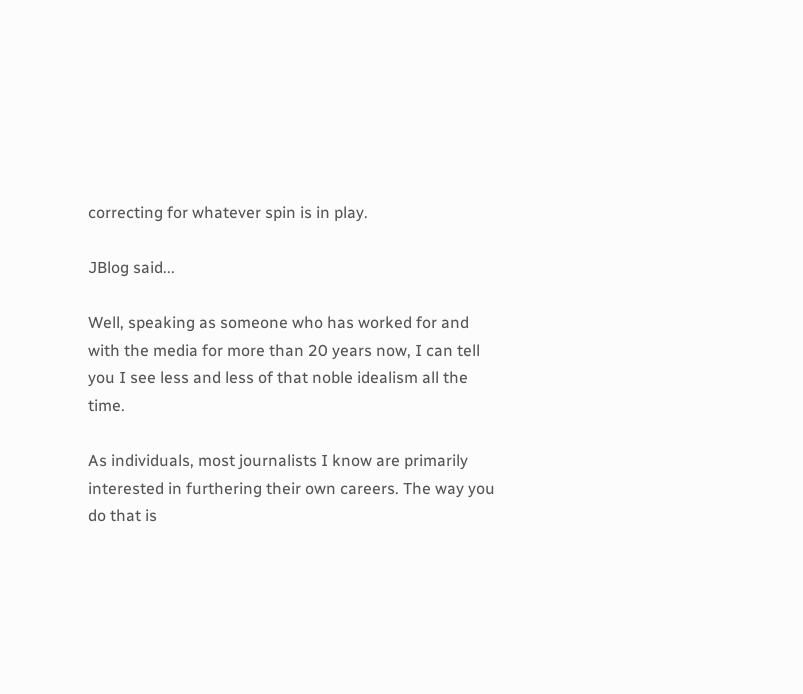correcting for whatever spin is in play.

JBlog said...

Well, speaking as someone who has worked for and with the media for more than 20 years now, I can tell you I see less and less of that noble idealism all the time.

As individuals, most journalists I know are primarily interested in furthering their own careers. The way you do that is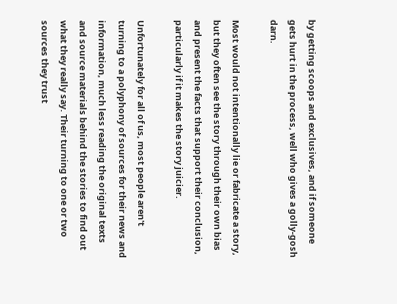by getting scoops and exclusives, and if someone gets hurt in the process, well who gives a golly-gosh darn.

Most would not intentionally lie or fabricate a story, but they often see the story through their own bias and present the facts that support their conclusion, particularly if it makes the story juicier.

Unfortunately for all of us, most people aren't turning to a polyphony of sources for their news and information, much less reading the original texts and source materials behind the stories to find out what they really say. Their turning to one or two sources they trust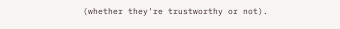(whether they're trustworthy or not).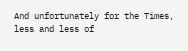And unfortunately for the Times, less and less of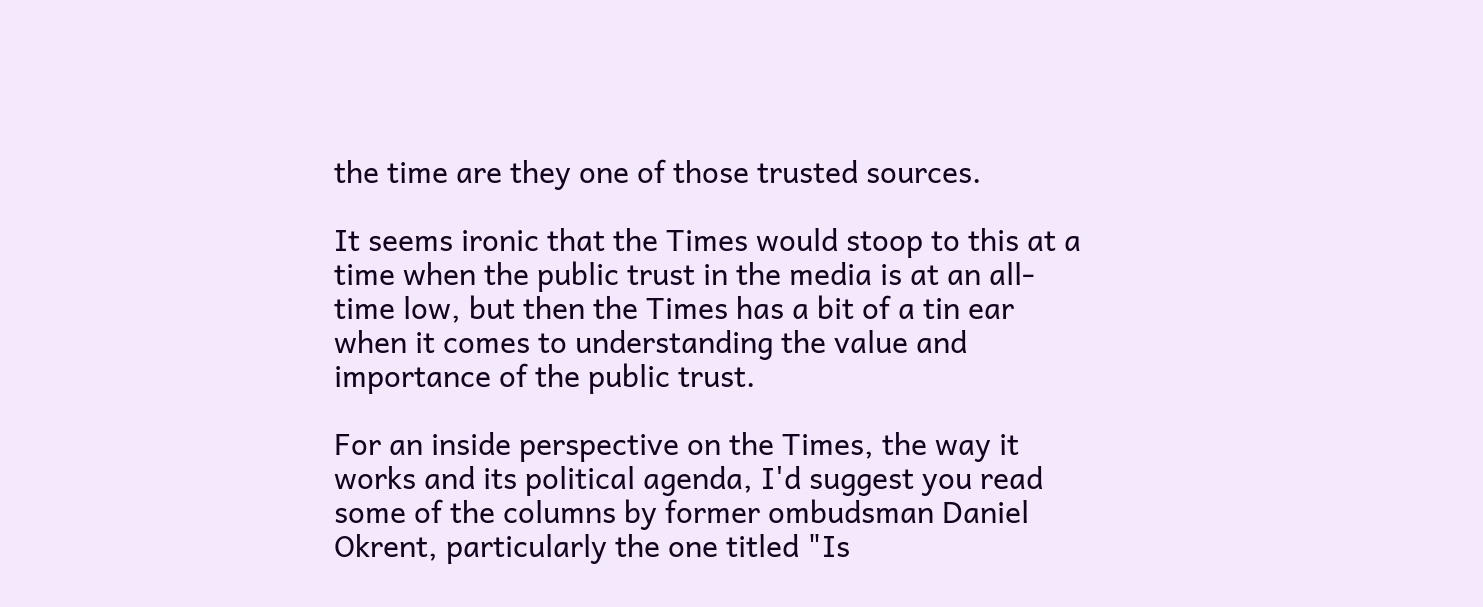the time are they one of those trusted sources.

It seems ironic that the Times would stoop to this at a time when the public trust in the media is at an all-time low, but then the Times has a bit of a tin ear when it comes to understanding the value and importance of the public trust.

For an inside perspective on the Times, the way it works and its political agenda, I'd suggest you read some of the columns by former ombudsman Daniel Okrent, particularly the one titled "Is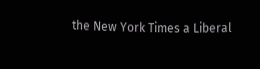the New York Times a Liberal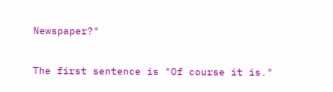Newspaper?"

The first sentence is "Of course it is."